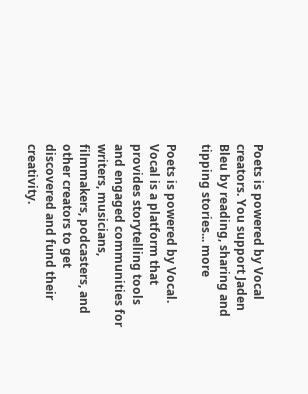Poets is powered by Vocal creators. You support Jaden Bleu by reading, sharing and tipping stories... more

Poets is powered by Vocal.
Vocal is a platform that provides storytelling tools and engaged communities for writers, musicians, filmmakers, podcasters, and other creators to get discovered and fund their creativity.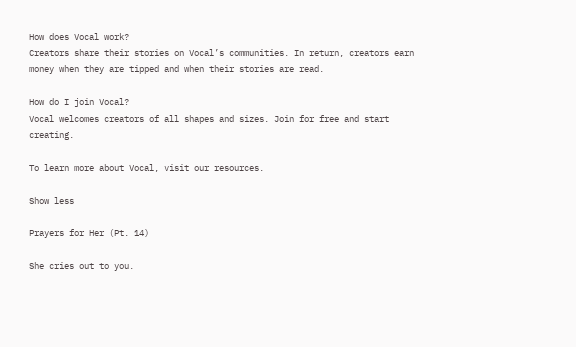How does Vocal work?
Creators share their stories on Vocal’s communities. In return, creators earn money when they are tipped and when their stories are read.

How do I join Vocal?
Vocal welcomes creators of all shapes and sizes. Join for free and start creating.

To learn more about Vocal, visit our resources.

Show less

Prayers for Her (Pt. 14)

She cries out to you.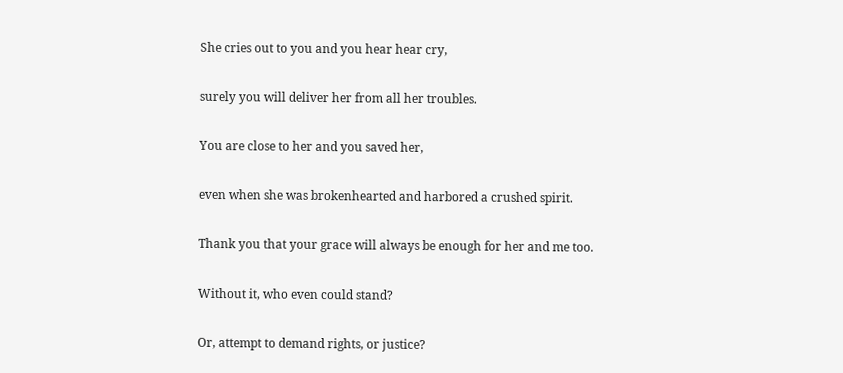She cries out to you and you hear hear cry,

surely you will deliver her from all her troubles.

You are close to her and you saved her,

even when she was brokenhearted and harbored a crushed spirit.

Thank you that your grace will always be enough for her and me too.

Without it, who even could stand?

Or, attempt to demand rights, or justice?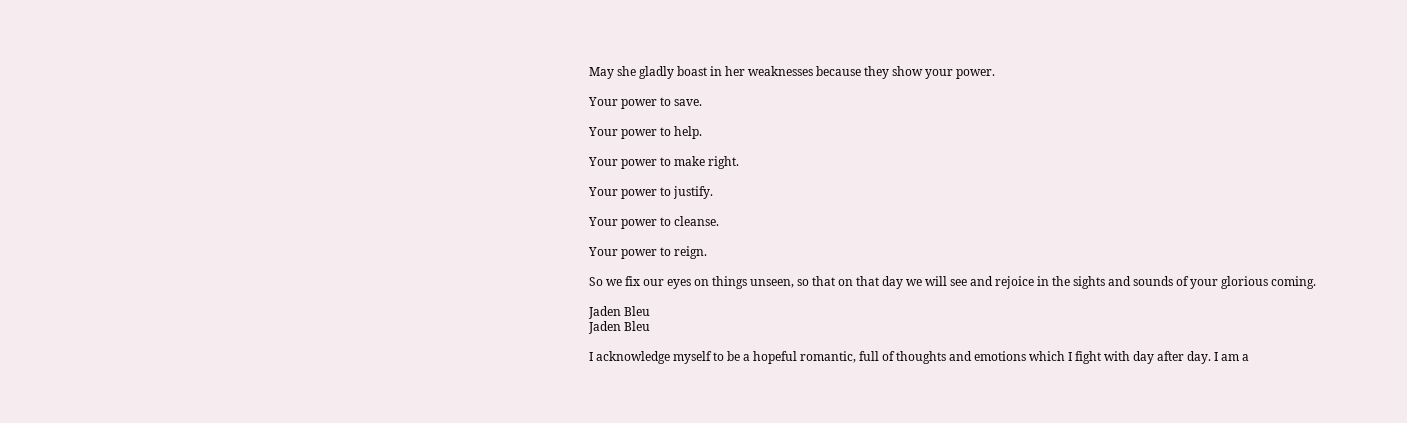May she gladly boast in her weaknesses because they show your power.

Your power to save.

Your power to help.

Your power to make right.

Your power to justify.

Your power to cleanse.

Your power to reign.

So we fix our eyes on things unseen, so that on that day we will see and rejoice in the sights and sounds of your glorious coming.

Jaden Bleu
Jaden Bleu

I acknowledge myself to be a hopeful romantic, full of thoughts and emotions which I fight with day after day. I am a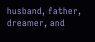husband, father, dreamer, and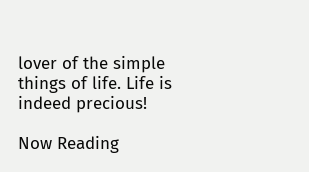lover of the simple things of life. Life is indeed precious!

Now Reading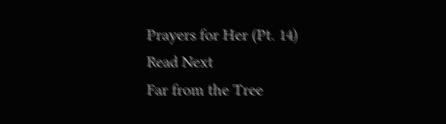Prayers for Her (Pt. 14)
Read Next
Far from the Tree